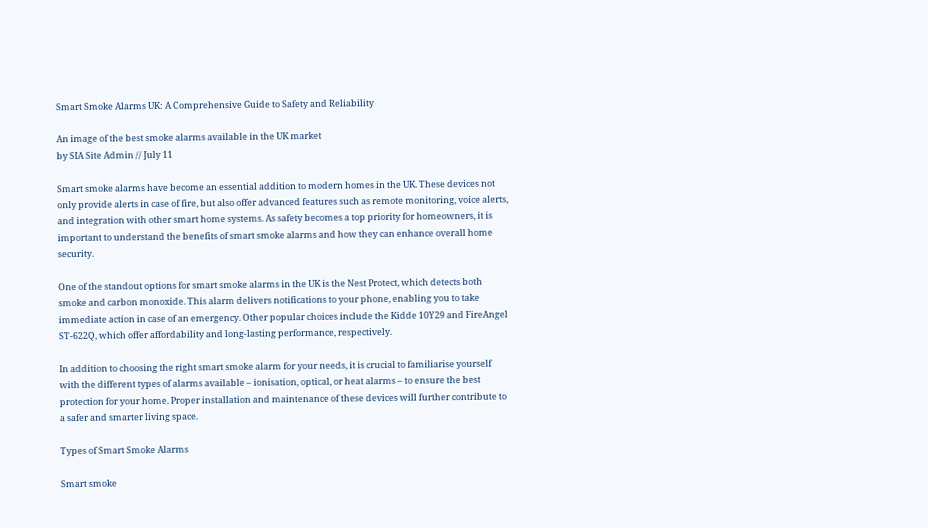Smart Smoke Alarms UK: A Comprehensive Guide to Safety and Reliability

An image of the best smoke alarms available in the UK market
by SIA Site Admin // July 11

Smart smoke alarms have become an essential addition to modern homes in the UK. These devices not only provide alerts in case of fire, but also offer advanced features such as remote monitoring, voice alerts, and integration with other smart home systems. As safety becomes a top priority for homeowners, it is important to understand the benefits of smart smoke alarms and how they can enhance overall home security.

One of the standout options for smart smoke alarms in the UK is the Nest Protect, which detects both smoke and carbon monoxide. This alarm delivers notifications to your phone, enabling you to take immediate action in case of an emergency. Other popular choices include the Kidde 10Y29 and FireAngel ST-622Q, which offer affordability and long-lasting performance, respectively.

In addition to choosing the right smart smoke alarm for your needs, it is crucial to familiarise yourself with the different types of alarms available – ionisation, optical, or heat alarms – to ensure the best protection for your home. Proper installation and maintenance of these devices will further contribute to a safer and smarter living space.

Types of Smart Smoke Alarms

Smart smoke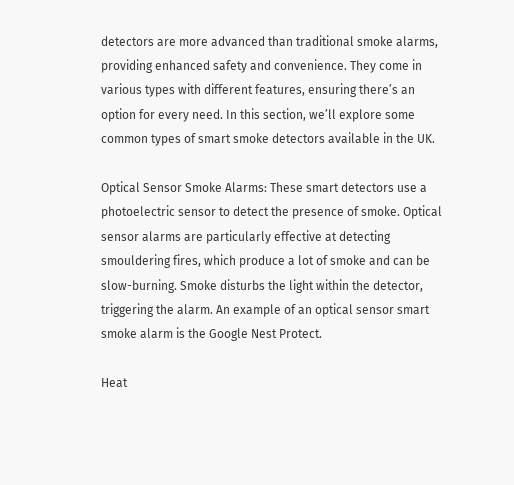detectors are more advanced than traditional smoke alarms, providing enhanced safety and convenience. They come in various types with different features, ensuring there’s an option for every need. In this section, we’ll explore some common types of smart smoke detectors available in the UK.

Optical Sensor Smoke Alarms: These smart detectors use a photoelectric sensor to detect the presence of smoke. Optical sensor alarms are particularly effective at detecting smouldering fires, which produce a lot of smoke and can be slow-burning. Smoke disturbs the light within the detector, triggering the alarm. An example of an optical sensor smart smoke alarm is the Google Nest Protect.

Heat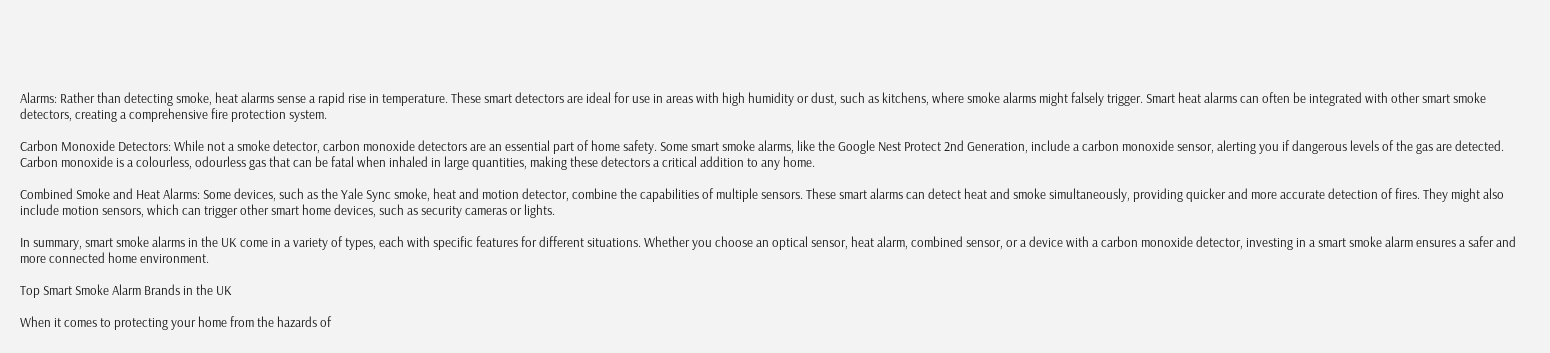Alarms: Rather than detecting smoke, heat alarms sense a rapid rise in temperature. These smart detectors are ideal for use in areas with high humidity or dust, such as kitchens, where smoke alarms might falsely trigger. Smart heat alarms can often be integrated with other smart smoke detectors, creating a comprehensive fire protection system.

Carbon Monoxide Detectors: While not a smoke detector, carbon monoxide detectors are an essential part of home safety. Some smart smoke alarms, like the Google Nest Protect 2nd Generation, include a carbon monoxide sensor, alerting you if dangerous levels of the gas are detected. Carbon monoxide is a colourless, odourless gas that can be fatal when inhaled in large quantities, making these detectors a critical addition to any home.

Combined Smoke and Heat Alarms: Some devices, such as the Yale Sync smoke, heat and motion detector, combine the capabilities of multiple sensors. These smart alarms can detect heat and smoke simultaneously, providing quicker and more accurate detection of fires. They might also include motion sensors, which can trigger other smart home devices, such as security cameras or lights.

In summary, smart smoke alarms in the UK come in a variety of types, each with specific features for different situations. Whether you choose an optical sensor, heat alarm, combined sensor, or a device with a carbon monoxide detector, investing in a smart smoke alarm ensures a safer and more connected home environment.

Top Smart Smoke Alarm Brands in the UK

When it comes to protecting your home from the hazards of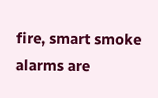fire, smart smoke alarms are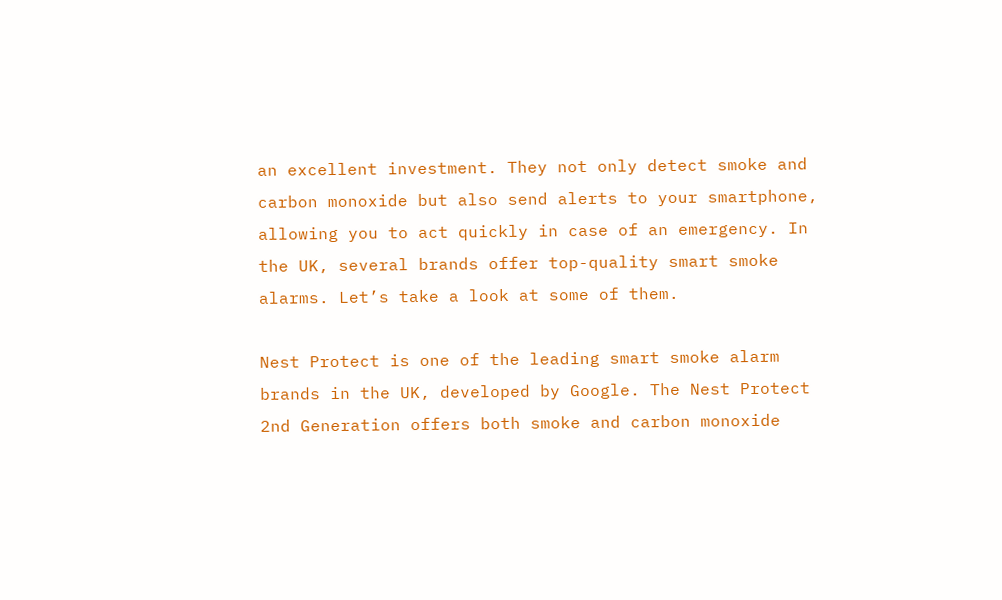an excellent investment. They not only detect smoke and carbon monoxide but also send alerts to your smartphone, allowing you to act quickly in case of an emergency. In the UK, several brands offer top-quality smart smoke alarms. Let’s take a look at some of them.

Nest Protect is one of the leading smart smoke alarm brands in the UK, developed by Google. The Nest Protect 2nd Generation offers both smoke and carbon monoxide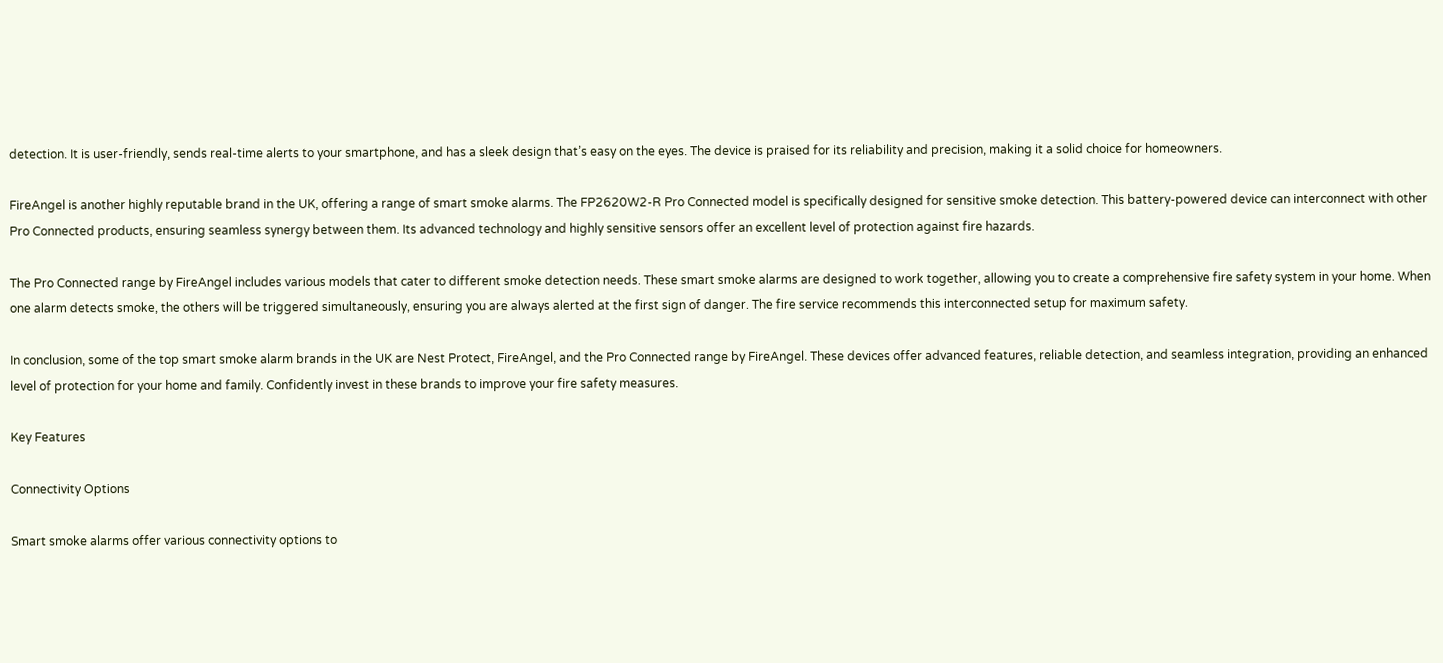detection. It is user-friendly, sends real-time alerts to your smartphone, and has a sleek design that’s easy on the eyes. The device is praised for its reliability and precision, making it a solid choice for homeowners.

FireAngel is another highly reputable brand in the UK, offering a range of smart smoke alarms. The FP2620W2-R Pro Connected model is specifically designed for sensitive smoke detection. This battery-powered device can interconnect with other Pro Connected products, ensuring seamless synergy between them. Its advanced technology and highly sensitive sensors offer an excellent level of protection against fire hazards.

The Pro Connected range by FireAngel includes various models that cater to different smoke detection needs. These smart smoke alarms are designed to work together, allowing you to create a comprehensive fire safety system in your home. When one alarm detects smoke, the others will be triggered simultaneously, ensuring you are always alerted at the first sign of danger. The fire service recommends this interconnected setup for maximum safety.

In conclusion, some of the top smart smoke alarm brands in the UK are Nest Protect, FireAngel, and the Pro Connected range by FireAngel. These devices offer advanced features, reliable detection, and seamless integration, providing an enhanced level of protection for your home and family. Confidently invest in these brands to improve your fire safety measures.

Key Features

Connectivity Options

Smart smoke alarms offer various connectivity options to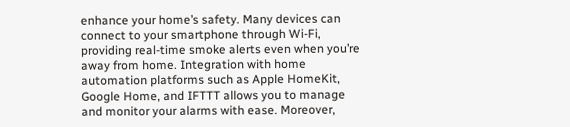enhance your home’s safety. Many devices can connect to your smartphone through Wi-Fi, providing real-time smoke alerts even when you’re away from home. Integration with home automation platforms such as Apple HomeKit, Google Home, and IFTTT allows you to manage and monitor your alarms with ease. Moreover,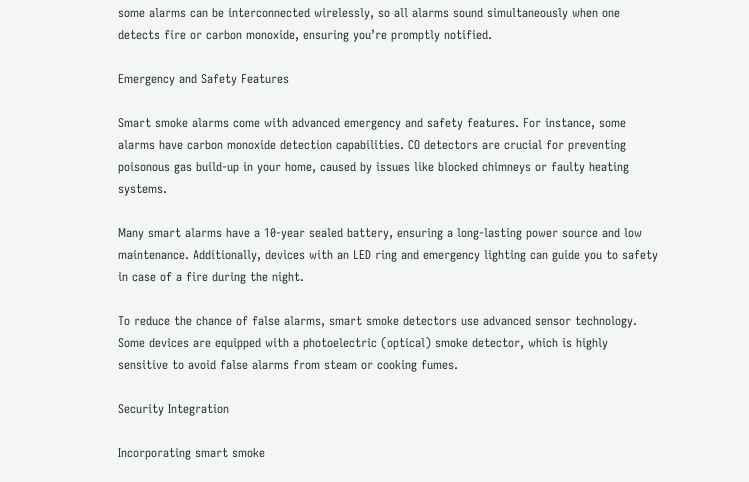some alarms can be interconnected wirelessly, so all alarms sound simultaneously when one detects fire or carbon monoxide, ensuring you’re promptly notified.

Emergency and Safety Features

Smart smoke alarms come with advanced emergency and safety features. For instance, some alarms have carbon monoxide detection capabilities. CO detectors are crucial for preventing poisonous gas build-up in your home, caused by issues like blocked chimneys or faulty heating systems.

Many smart alarms have a 10-year sealed battery, ensuring a long-lasting power source and low maintenance. Additionally, devices with an LED ring and emergency lighting can guide you to safety in case of a fire during the night.

To reduce the chance of false alarms, smart smoke detectors use advanced sensor technology. Some devices are equipped with a photoelectric (optical) smoke detector, which is highly sensitive to avoid false alarms from steam or cooking fumes.

Security Integration

Incorporating smart smoke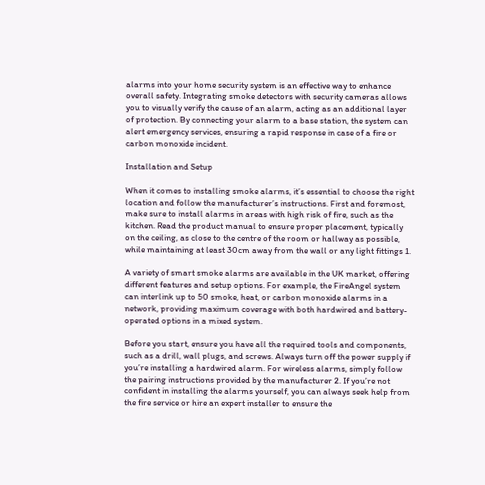alarms into your home security system is an effective way to enhance overall safety. Integrating smoke detectors with security cameras allows you to visually verify the cause of an alarm, acting as an additional layer of protection. By connecting your alarm to a base station, the system can alert emergency services, ensuring a rapid response in case of a fire or carbon monoxide incident.

Installation and Setup

When it comes to installing smoke alarms, it’s essential to choose the right location and follow the manufacturer’s instructions. First and foremost, make sure to install alarms in areas with high risk of fire, such as the kitchen. Read the product manual to ensure proper placement, typically on the ceiling, as close to the centre of the room or hallway as possible, while maintaining at least 30cm away from the wall or any light fittings 1.

A variety of smart smoke alarms are available in the UK market, offering different features and setup options. For example, the FireAngel system can interlink up to 50 smoke, heat, or carbon monoxide alarms in a network, providing maximum coverage with both hardwired and battery-operated options in a mixed system.

Before you start, ensure you have all the required tools and components, such as a drill, wall plugs, and screws. Always turn off the power supply if you’re installing a hardwired alarm. For wireless alarms, simply follow the pairing instructions provided by the manufacturer 2. If you’re not confident in installing the alarms yourself, you can always seek help from the fire service or hire an expert installer to ensure the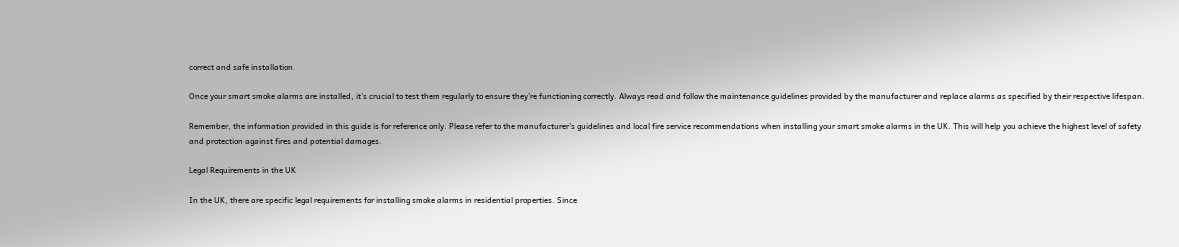correct and safe installation.

Once your smart smoke alarms are installed, it’s crucial to test them regularly to ensure they’re functioning correctly. Always read and follow the maintenance guidelines provided by the manufacturer and replace alarms as specified by their respective lifespan.

Remember, the information provided in this guide is for reference only. Please refer to the manufacturer’s guidelines and local fire service recommendations when installing your smart smoke alarms in the UK. This will help you achieve the highest level of safety and protection against fires and potential damages.

Legal Requirements in the UK

In the UK, there are specific legal requirements for installing smoke alarms in residential properties. Since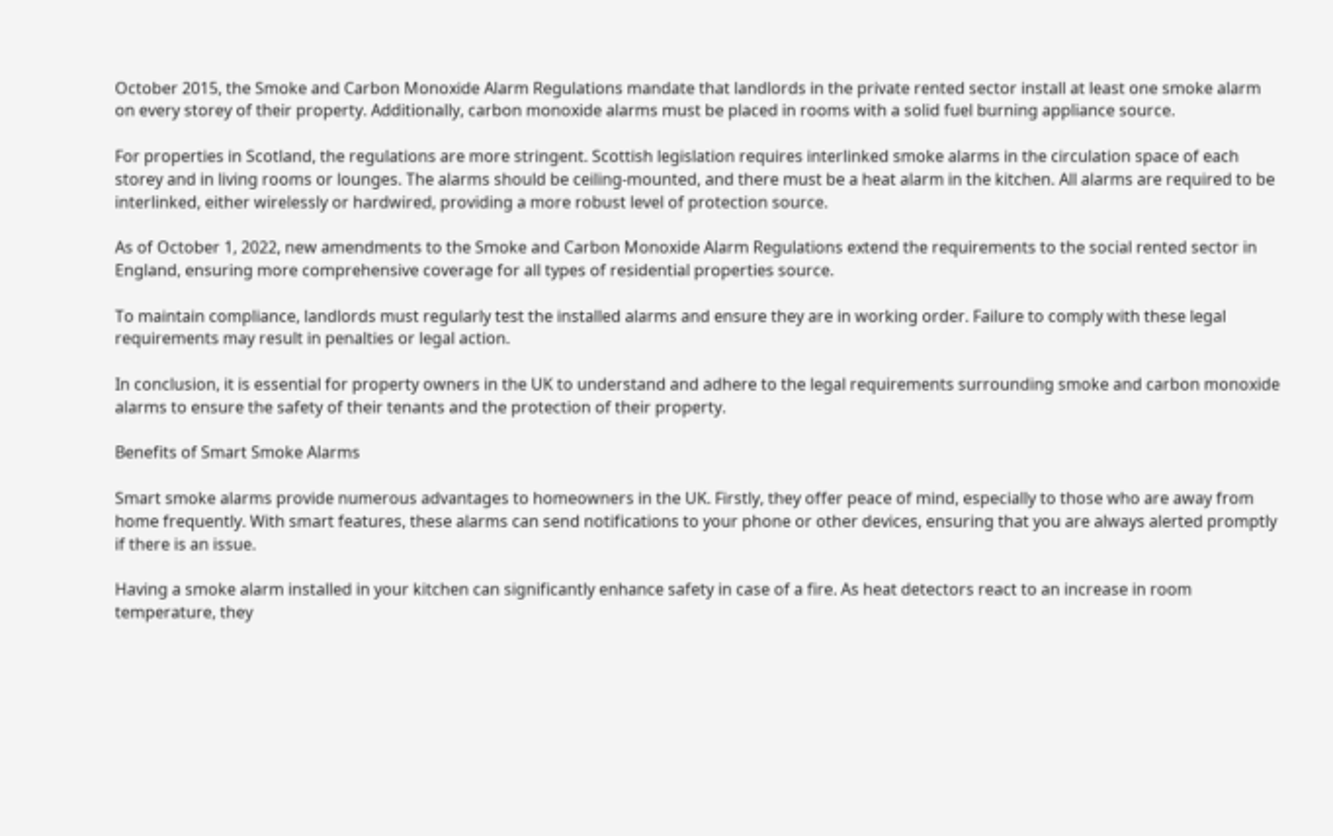October 2015, the Smoke and Carbon Monoxide Alarm Regulations mandate that landlords in the private rented sector install at least one smoke alarm on every storey of their property. Additionally, carbon monoxide alarms must be placed in rooms with a solid fuel burning appliance source.

For properties in Scotland, the regulations are more stringent. Scottish legislation requires interlinked smoke alarms in the circulation space of each storey and in living rooms or lounges. The alarms should be ceiling-mounted, and there must be a heat alarm in the kitchen. All alarms are required to be interlinked, either wirelessly or hardwired, providing a more robust level of protection source.

As of October 1, 2022, new amendments to the Smoke and Carbon Monoxide Alarm Regulations extend the requirements to the social rented sector in England, ensuring more comprehensive coverage for all types of residential properties source.

To maintain compliance, landlords must regularly test the installed alarms and ensure they are in working order. Failure to comply with these legal requirements may result in penalties or legal action.

In conclusion, it is essential for property owners in the UK to understand and adhere to the legal requirements surrounding smoke and carbon monoxide alarms to ensure the safety of their tenants and the protection of their property.

Benefits of Smart Smoke Alarms

Smart smoke alarms provide numerous advantages to homeowners in the UK. Firstly, they offer peace of mind, especially to those who are away from home frequently. With smart features, these alarms can send notifications to your phone or other devices, ensuring that you are always alerted promptly if there is an issue.

Having a smoke alarm installed in your kitchen can significantly enhance safety in case of a fire. As heat detectors react to an increase in room temperature, they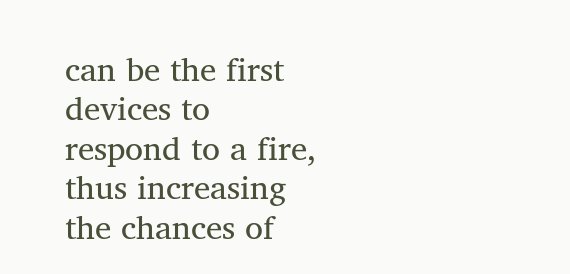can be the first devices to respond to a fire, thus increasing the chances of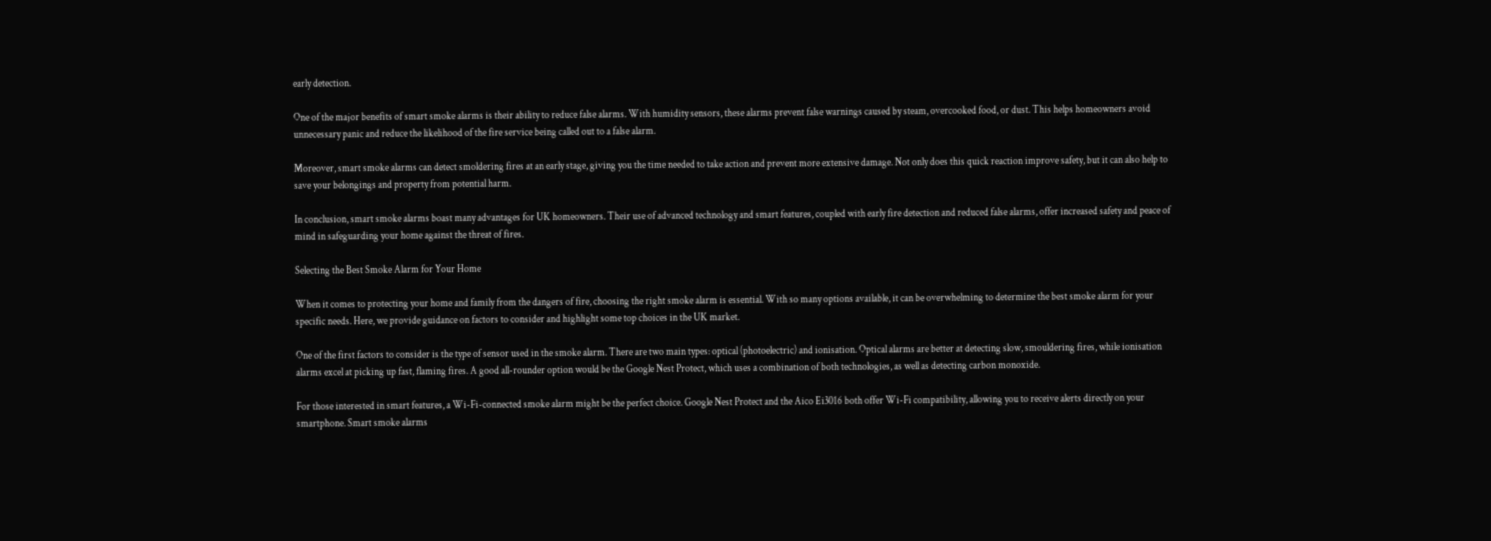early detection.

One of the major benefits of smart smoke alarms is their ability to reduce false alarms. With humidity sensors, these alarms prevent false warnings caused by steam, overcooked food, or dust. This helps homeowners avoid unnecessary panic and reduce the likelihood of the fire service being called out to a false alarm.

Moreover, smart smoke alarms can detect smoldering fires at an early stage, giving you the time needed to take action and prevent more extensive damage. Not only does this quick reaction improve safety, but it can also help to save your belongings and property from potential harm.

In conclusion, smart smoke alarms boast many advantages for UK homeowners. Their use of advanced technology and smart features, coupled with early fire detection and reduced false alarms, offer increased safety and peace of mind in safeguarding your home against the threat of fires.

Selecting the Best Smoke Alarm for Your Home

When it comes to protecting your home and family from the dangers of fire, choosing the right smoke alarm is essential. With so many options available, it can be overwhelming to determine the best smoke alarm for your specific needs. Here, we provide guidance on factors to consider and highlight some top choices in the UK market.

One of the first factors to consider is the type of sensor used in the smoke alarm. There are two main types: optical (photoelectric) and ionisation. Optical alarms are better at detecting slow, smouldering fires, while ionisation alarms excel at picking up fast, flaming fires. A good all-rounder option would be the Google Nest Protect, which uses a combination of both technologies, as well as detecting carbon monoxide.

For those interested in smart features, a Wi-Fi-connected smoke alarm might be the perfect choice. Google Nest Protect and the Aico Ei3016 both offer Wi-Fi compatibility, allowing you to receive alerts directly on your smartphone. Smart smoke alarms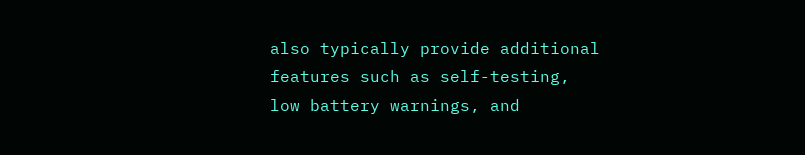also typically provide additional features such as self-testing, low battery warnings, and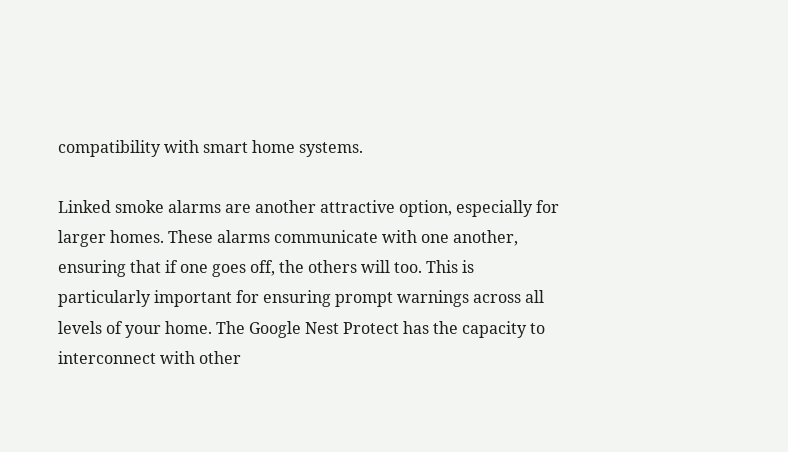compatibility with smart home systems.

Linked smoke alarms are another attractive option, especially for larger homes. These alarms communicate with one another, ensuring that if one goes off, the others will too. This is particularly important for ensuring prompt warnings across all levels of your home. The Google Nest Protect has the capacity to interconnect with other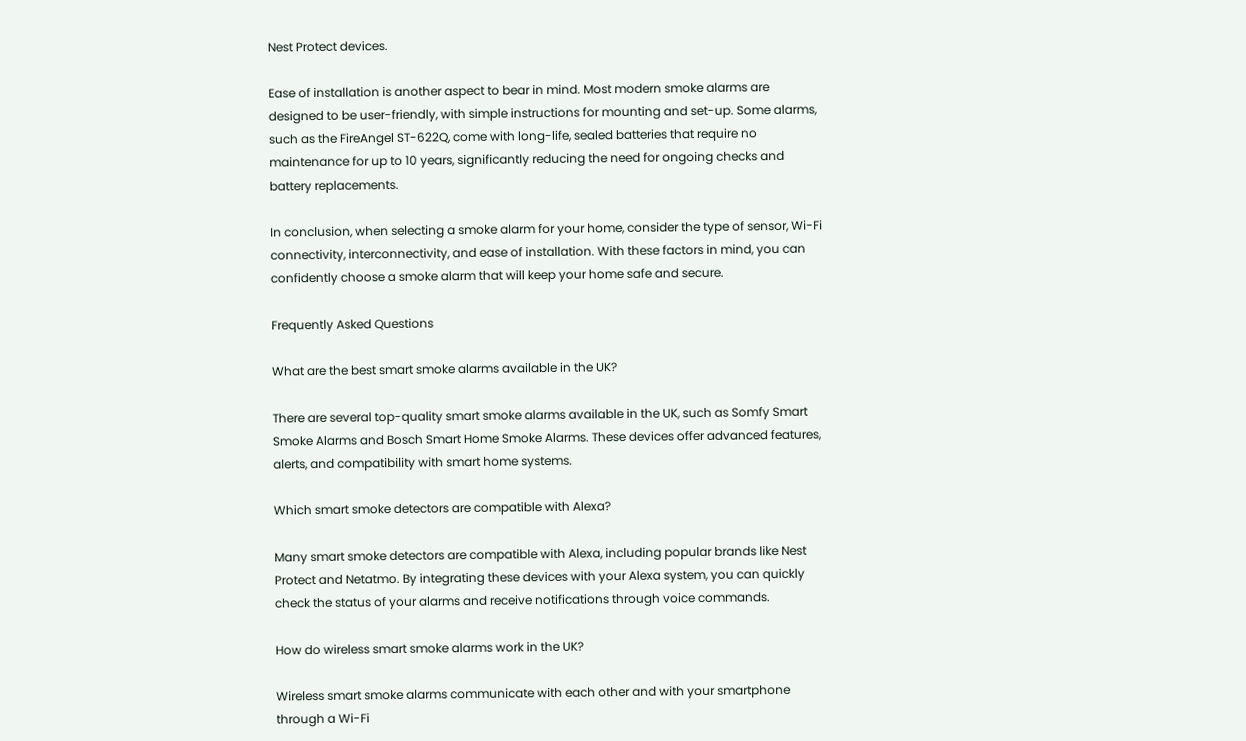Nest Protect devices.

Ease of installation is another aspect to bear in mind. Most modern smoke alarms are designed to be user-friendly, with simple instructions for mounting and set-up. Some alarms, such as the FireAngel ST-622Q, come with long-life, sealed batteries that require no maintenance for up to 10 years, significantly reducing the need for ongoing checks and battery replacements.

In conclusion, when selecting a smoke alarm for your home, consider the type of sensor, Wi-Fi connectivity, interconnectivity, and ease of installation. With these factors in mind, you can confidently choose a smoke alarm that will keep your home safe and secure.

Frequently Asked Questions

What are the best smart smoke alarms available in the UK?

There are several top-quality smart smoke alarms available in the UK, such as Somfy Smart Smoke Alarms and Bosch Smart Home Smoke Alarms. These devices offer advanced features, alerts, and compatibility with smart home systems.

Which smart smoke detectors are compatible with Alexa?

Many smart smoke detectors are compatible with Alexa, including popular brands like Nest Protect and Netatmo. By integrating these devices with your Alexa system, you can quickly check the status of your alarms and receive notifications through voice commands.

How do wireless smart smoke alarms work in the UK?

Wireless smart smoke alarms communicate with each other and with your smartphone through a Wi-Fi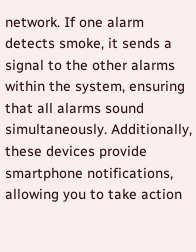network. If one alarm detects smoke, it sends a signal to the other alarms within the system, ensuring that all alarms sound simultaneously. Additionally, these devices provide smartphone notifications, allowing you to take action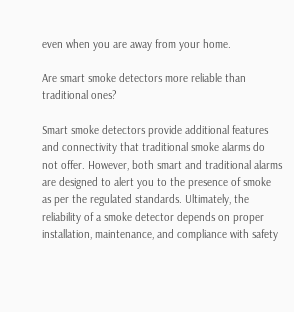even when you are away from your home.

Are smart smoke detectors more reliable than traditional ones?

Smart smoke detectors provide additional features and connectivity that traditional smoke alarms do not offer. However, both smart and traditional alarms are designed to alert you to the presence of smoke as per the regulated standards. Ultimately, the reliability of a smoke detector depends on proper installation, maintenance, and compliance with safety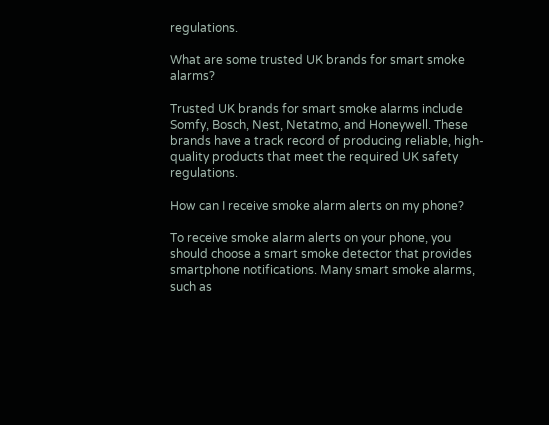regulations.

What are some trusted UK brands for smart smoke alarms?

Trusted UK brands for smart smoke alarms include Somfy, Bosch, Nest, Netatmo, and Honeywell. These brands have a track record of producing reliable, high-quality products that meet the required UK safety regulations.

How can I receive smoke alarm alerts on my phone?

To receive smoke alarm alerts on your phone, you should choose a smart smoke detector that provides smartphone notifications. Many smart smoke alarms, such as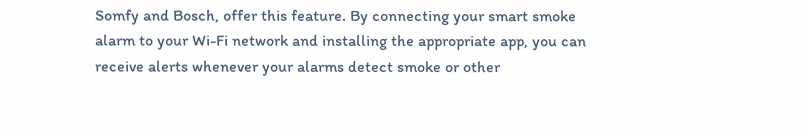Somfy and Bosch, offer this feature. By connecting your smart smoke alarm to your Wi-Fi network and installing the appropriate app, you can receive alerts whenever your alarms detect smoke or other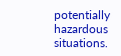potentially hazardous situations.